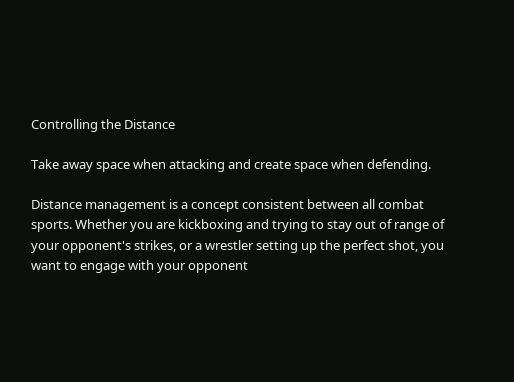Controlling the Distance

Take away space when attacking and create space when defending.

Distance management is a concept consistent between all combat sports. Whether you are kickboxing and trying to stay out of range of your opponent's strikes, or a wrestler setting up the perfect shot, you want to engage with your opponent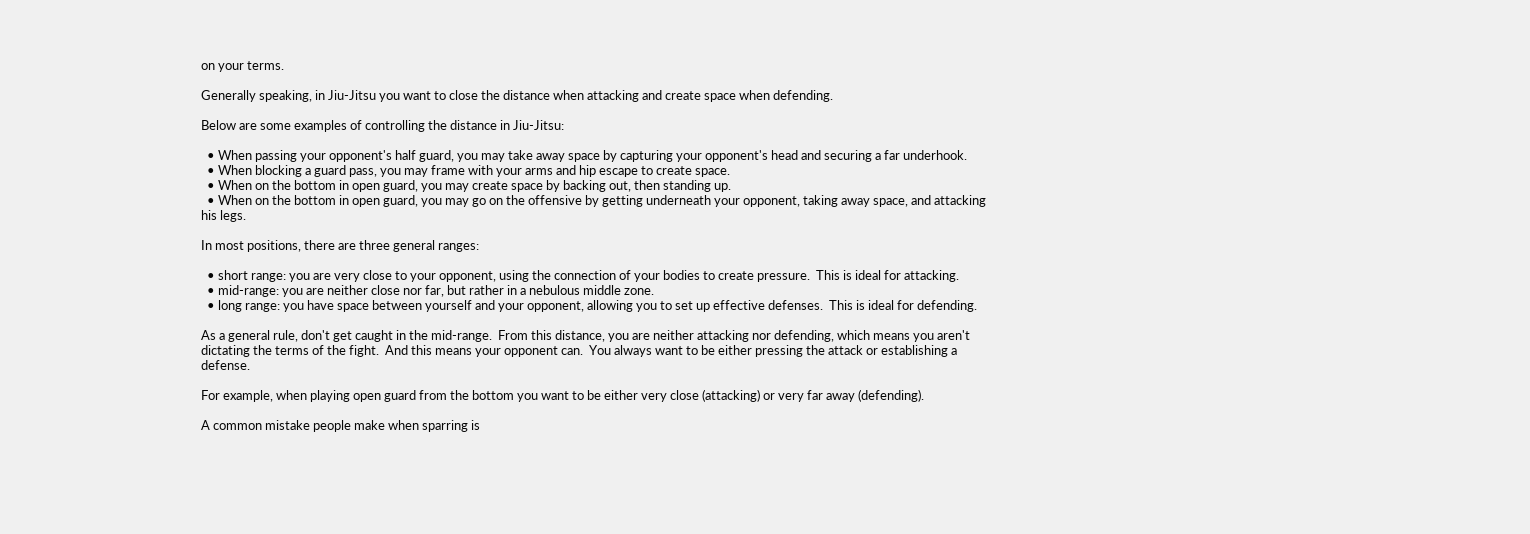on your terms.

Generally speaking, in Jiu-Jitsu you want to close the distance when attacking and create space when defending.

Below are some examples of controlling the distance in Jiu-Jitsu:

  • When passing your opponent's half guard, you may take away space by capturing your opponent's head and securing a far underhook.
  • When blocking a guard pass, you may frame with your arms and hip escape to create space.
  • When on the bottom in open guard, you may create space by backing out, then standing up.
  • When on the bottom in open guard, you may go on the offensive by getting underneath your opponent, taking away space, and attacking his legs.

In most positions, there are three general ranges:

  • short range: you are very close to your opponent, using the connection of your bodies to create pressure.  This is ideal for attacking.
  • mid-range: you are neither close nor far, but rather in a nebulous middle zone.
  • long range: you have space between yourself and your opponent, allowing you to set up effective defenses.  This is ideal for defending.

As a general rule, don't get caught in the mid-range.  From this distance, you are neither attacking nor defending, which means you aren't dictating the terms of the fight.  And this means your opponent can.  You always want to be either pressing the attack or establishing a defense.

For example, when playing open guard from the bottom you want to be either very close (attacking) or very far away (defending).

A common mistake people make when sparring is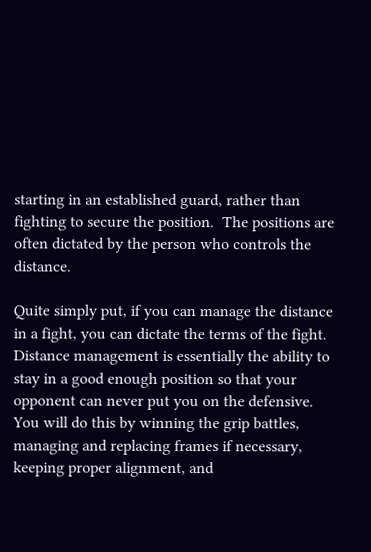starting in an established guard, rather than fighting to secure the position.  The positions are often dictated by the person who controls the distance.

Quite simply put, if you can manage the distance in a fight, you can dictate the terms of the fight. Distance management is essentially the ability to stay in a good enough position so that your opponent can never put you on the defensive. You will do this by winning the grip battles, managing and replacing frames if necessary, keeping proper alignment, and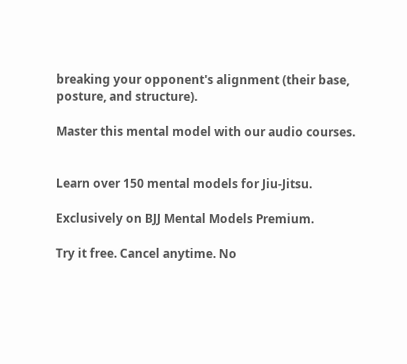breaking your opponent's alignment (their base, posture, and structure).

Master this mental model with our audio courses.


Learn over 150 mental models for Jiu-Jitsu.

Exclusively on BJJ Mental Models Premium.

Try it free. Cancel anytime. No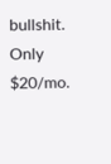bullshit. Only $20/mo.